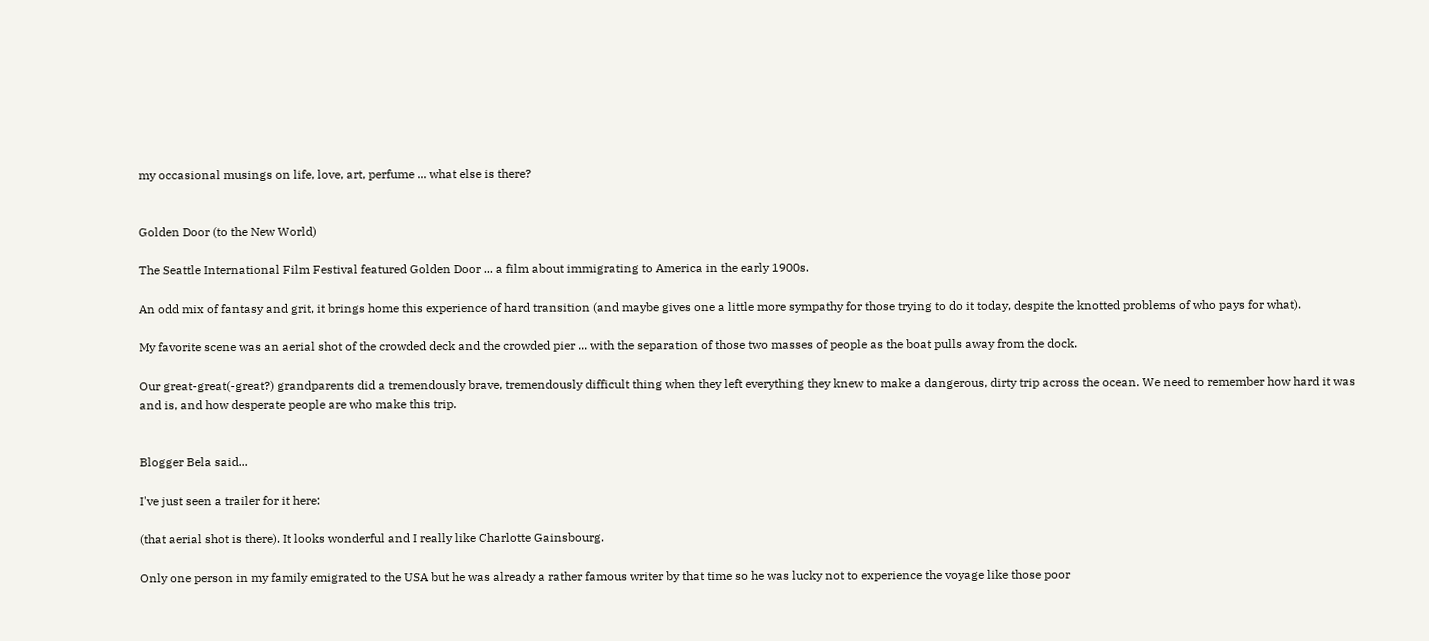my occasional musings on life, love, art, perfume ... what else is there?


Golden Door (to the New World)

The Seattle International Film Festival featured Golden Door ... a film about immigrating to America in the early 1900s.

An odd mix of fantasy and grit, it brings home this experience of hard transition (and maybe gives one a little more sympathy for those trying to do it today, despite the knotted problems of who pays for what).

My favorite scene was an aerial shot of the crowded deck and the crowded pier ... with the separation of those two masses of people as the boat pulls away from the dock.

Our great-great(-great?) grandparents did a tremendously brave, tremendously difficult thing when they left everything they knew to make a dangerous, dirty trip across the ocean. We need to remember how hard it was and is, and how desperate people are who make this trip.


Blogger Bela said...

I've just seen a trailer for it here:

(that aerial shot is there). It looks wonderful and I really like Charlotte Gainsbourg.

Only one person in my family emigrated to the USA but he was already a rather famous writer by that time so he was lucky not to experience the voyage like those poor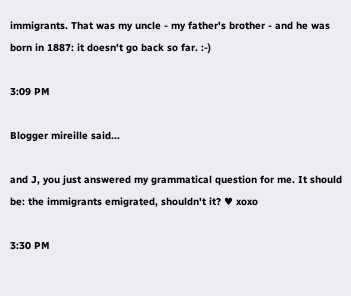immigrants. That was my uncle - my father's brother - and he was born in 1887: it doesn't go back so far. :-)

3:09 PM

Blogger mireille said...

and J, you just answered my grammatical question for me. It should be: the immigrants emigrated, shouldn't it? ♥ xoxo

3:30 PM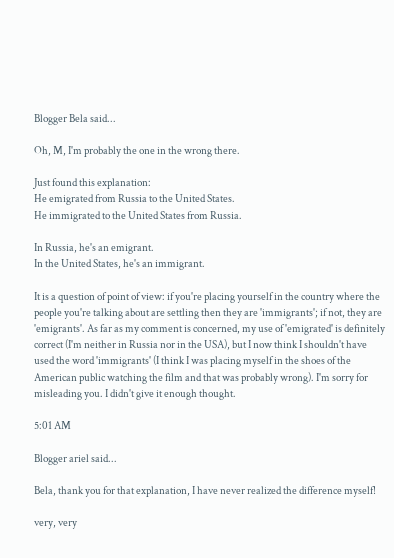Blogger Bela said...

Oh, M, I'm probably the one in the wrong there.

Just found this explanation:
He emigrated from Russia to the United States.
He immigrated to the United States from Russia.

In Russia, he's an emigrant.
In the United States, he's an immigrant.

It is a question of point of view: if you're placing yourself in the country where the people you're talking about are settling then they are 'immigrants'; if not, they are 'emigrants'. As far as my comment is concerned, my use of 'emigrated' is definitely correct (I'm neither in Russia nor in the USA), but I now think I shouldn't have used the word 'immigrants' (I think I was placing myself in the shoes of the American public watching the film and that was probably wrong). I'm sorry for misleading you. I didn't give it enough thought.

5:01 AM

Blogger ariel said...

Bela, thank you for that explanation, I have never realized the difference myself!

very, very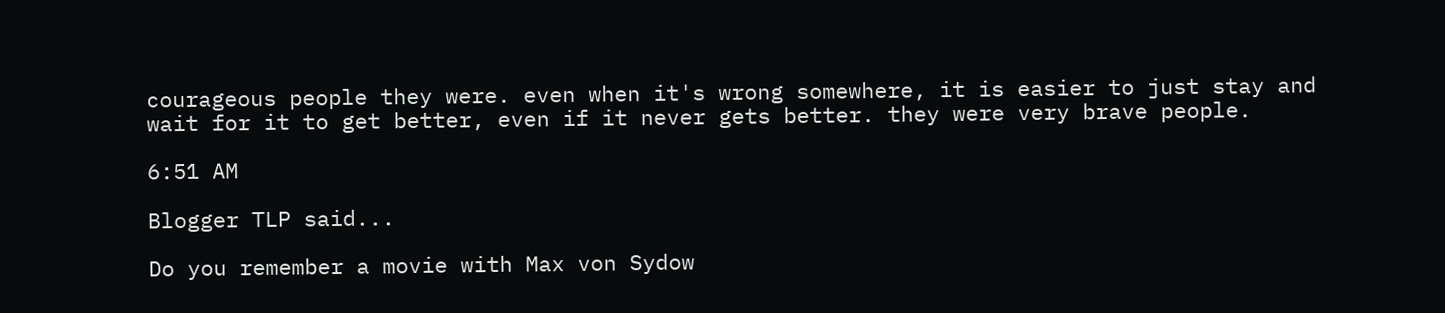courageous people they were. even when it's wrong somewhere, it is easier to just stay and wait for it to get better, even if it never gets better. they were very brave people.

6:51 AM

Blogger TLP said...

Do you remember a movie with Max von Sydow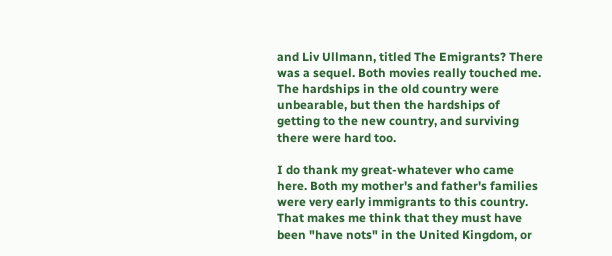and Liv Ullmann, titled The Emigrants? There was a sequel. Both movies really touched me. The hardships in the old country were unbearable, but then the hardships of getting to the new country, and surviving there were hard too.

I do thank my great-whatever who came here. Both my mother's and father's families were very early immigrants to this country. That makes me think that they must have been "have nots" in the United Kingdom, or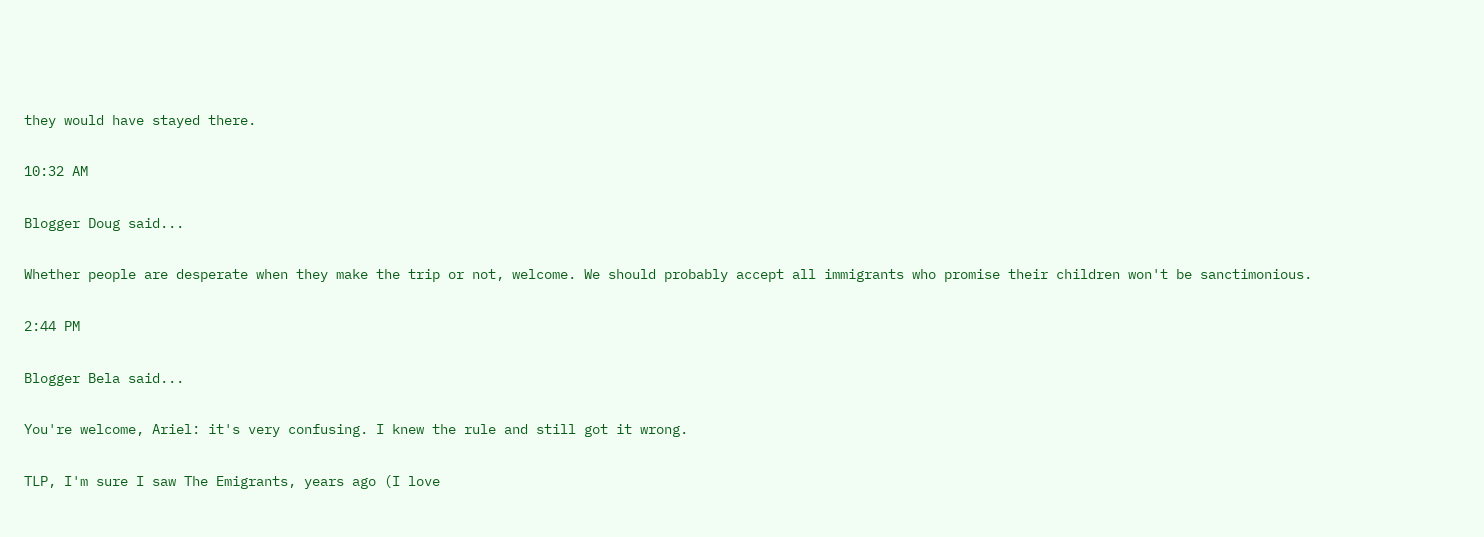they would have stayed there.

10:32 AM

Blogger Doug said...

Whether people are desperate when they make the trip or not, welcome. We should probably accept all immigrants who promise their children won't be sanctimonious.

2:44 PM

Blogger Bela said...

You're welcome, Ariel: it's very confusing. I knew the rule and still got it wrong.

TLP, I'm sure I saw The Emigrants, years ago (I love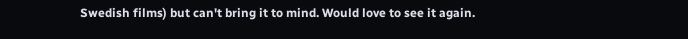Swedish films) but can't bring it to mind. Would love to see it again.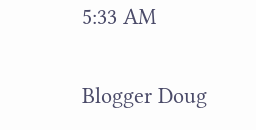5:33 AM

Blogger Doug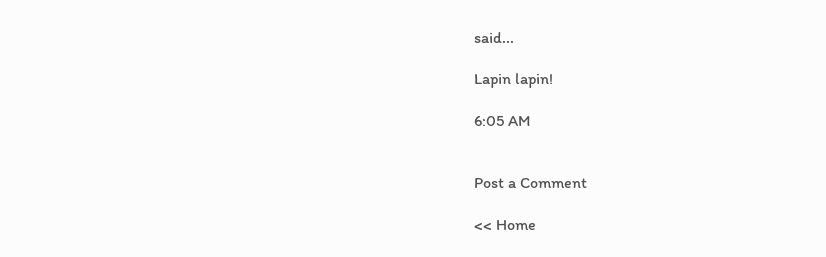said...

Lapin lapin!

6:05 AM


Post a Comment

<< Home